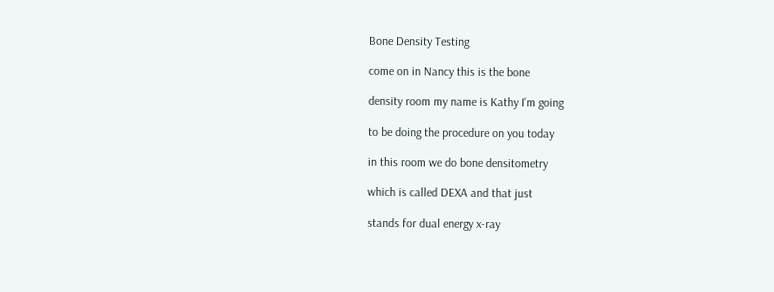Bone Density Testing

come on in Nancy this is the bone

density room my name is Kathy I'm going

to be doing the procedure on you today

in this room we do bone densitometry

which is called DEXA and that just

stands for dual energy x-ray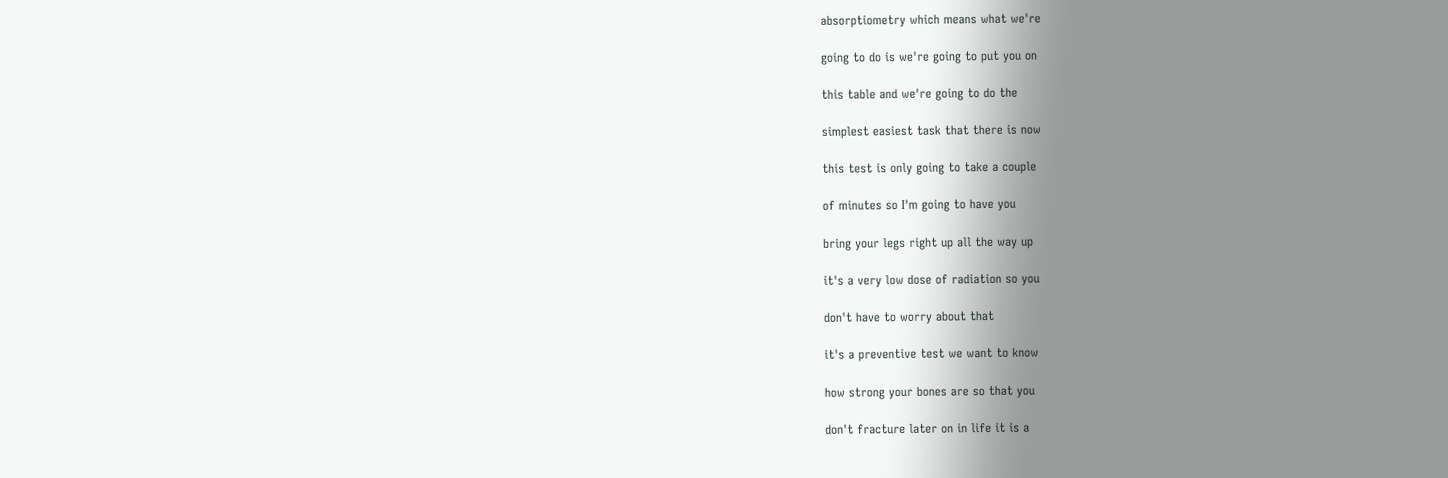absorptiometry which means what we're

going to do is we're going to put you on

this table and we're going to do the

simplest easiest task that there is now

this test is only going to take a couple

of minutes so I'm going to have you

bring your legs right up all the way up

it's a very low dose of radiation so you

don't have to worry about that

it's a preventive test we want to know

how strong your bones are so that you

don't fracture later on in life it is a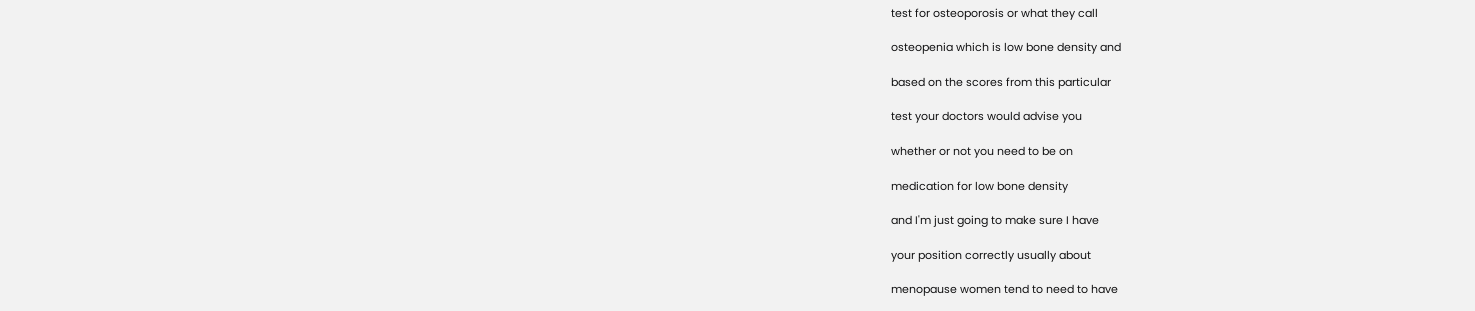test for osteoporosis or what they call

osteopenia which is low bone density and

based on the scores from this particular

test your doctors would advise you

whether or not you need to be on

medication for low bone density

and I'm just going to make sure I have

your position correctly usually about

menopause women tend to need to have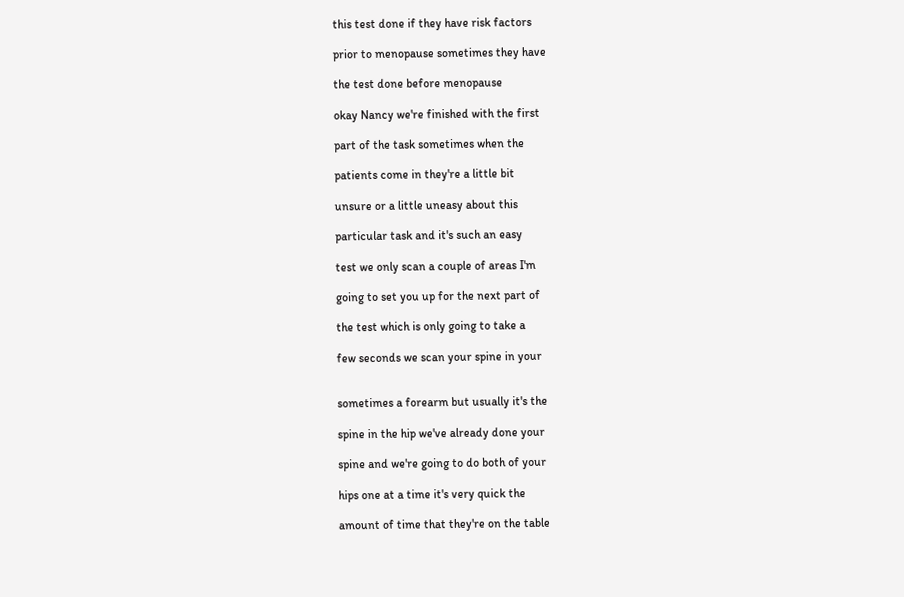this test done if they have risk factors

prior to menopause sometimes they have

the test done before menopause

okay Nancy we're finished with the first

part of the task sometimes when the

patients come in they're a little bit

unsure or a little uneasy about this

particular task and it's such an easy

test we only scan a couple of areas I'm

going to set you up for the next part of

the test which is only going to take a

few seconds we scan your spine in your


sometimes a forearm but usually it's the

spine in the hip we've already done your

spine and we're going to do both of your

hips one at a time it's very quick the

amount of time that they're on the table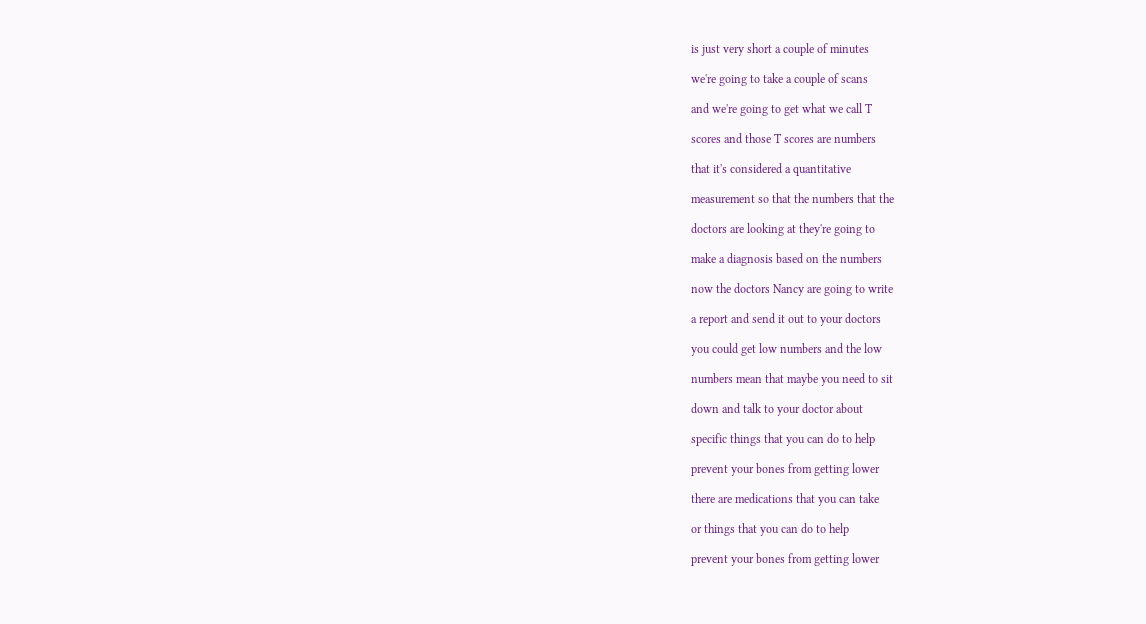is just very short a couple of minutes

we're going to take a couple of scans

and we're going to get what we call T

scores and those T scores are numbers

that it's considered a quantitative

measurement so that the numbers that the

doctors are looking at they're going to

make a diagnosis based on the numbers

now the doctors Nancy are going to write

a report and send it out to your doctors

you could get low numbers and the low

numbers mean that maybe you need to sit

down and talk to your doctor about

specific things that you can do to help

prevent your bones from getting lower

there are medications that you can take

or things that you can do to help

prevent your bones from getting lower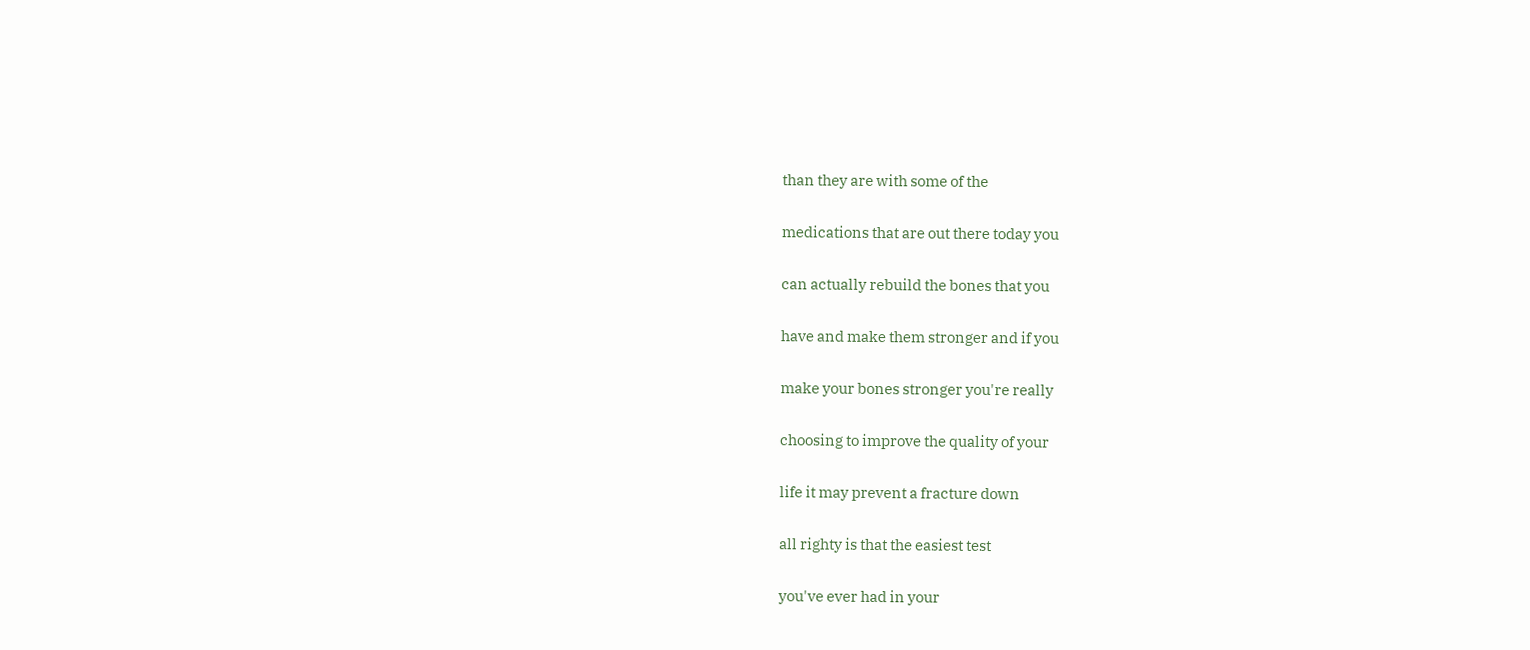than they are with some of the

medications that are out there today you

can actually rebuild the bones that you

have and make them stronger and if you

make your bones stronger you're really

choosing to improve the quality of your

life it may prevent a fracture down

all righty is that the easiest test

you've ever had in your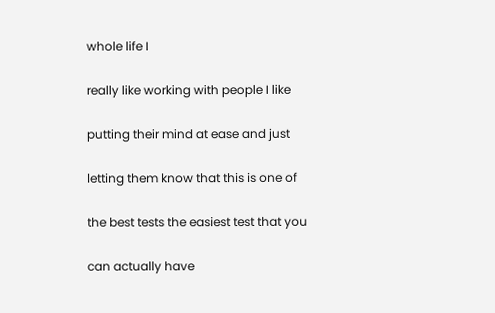whole life I

really like working with people I like

putting their mind at ease and just

letting them know that this is one of

the best tests the easiest test that you

can actually have